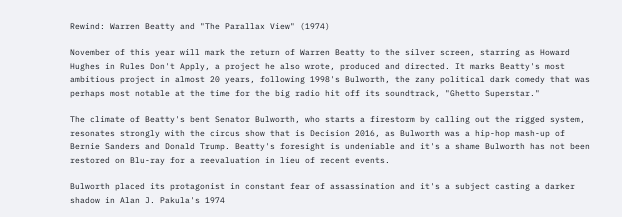Rewind: Warren Beatty and "The Parallax View" (1974)

November of this year will mark the return of Warren Beatty to the silver screen, starring as Howard Hughes in Rules Don't Apply, a project he also wrote, produced and directed. It marks Beatty's most ambitious project in almost 20 years, following 1998's Bulworth, the zany political dark comedy that was perhaps most notable at the time for the big radio hit off its soundtrack, "Ghetto Superstar."

The climate of Beatty's bent Senator Bulworth, who starts a firestorm by calling out the rigged system, resonates strongly with the circus show that is Decision 2016, as Bulworth was a hip-hop mash-up of Bernie Sanders and Donald Trump. Beatty's foresight is undeniable and it's a shame Bulworth has not been restored on Blu-ray for a reevaluation in lieu of recent events.

Bulworth placed its protagonist in constant fear of assassination and it's a subject casting a darker shadow in Alan J. Pakula's 1974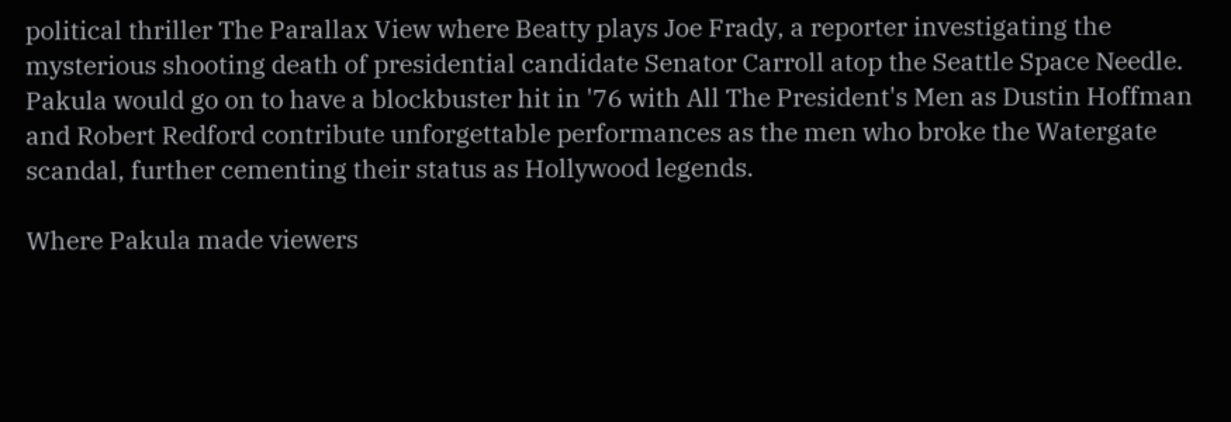political thriller The Parallax View where Beatty plays Joe Frady, a reporter investigating the mysterious shooting death of presidential candidate Senator Carroll atop the Seattle Space Needle. Pakula would go on to have a blockbuster hit in '76 with All The President's Men as Dustin Hoffman and Robert Redford contribute unforgettable performances as the men who broke the Watergate scandal, further cementing their status as Hollywood legends.

Where Pakula made viewers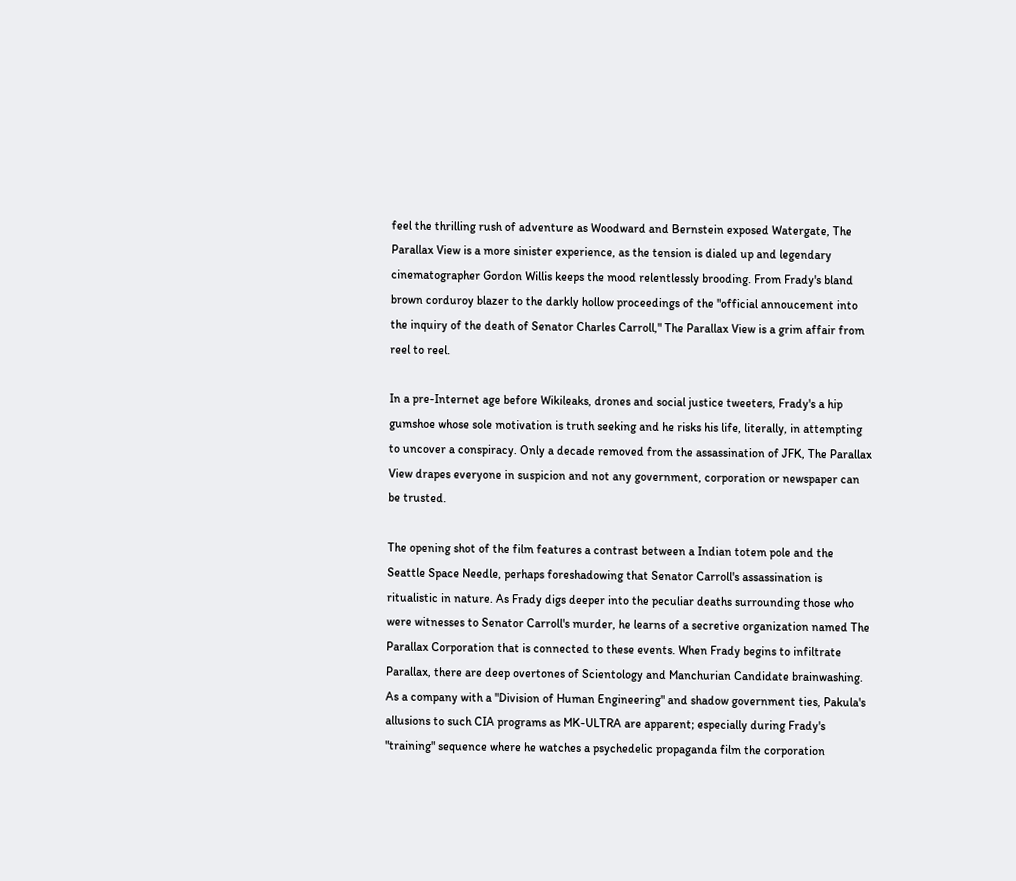feel the thrilling rush of adventure as Woodward and Bernstein exposed Watergate, The Parallax View is a more sinister experience, as the tension is dialed up and legendary cinematographer Gordon Willis keeps the mood relentlessly brooding. From Frady's bland brown corduroy blazer to the darkly hollow proceedings of the "official annoucement into the inquiry of the death of Senator Charles Carroll," The Parallax View is a grim affair from reel to reel.

In a pre-Internet age before Wikileaks, drones and social justice tweeters, Frady's a hip gumshoe whose sole motivation is truth seeking and he risks his life, literally, in attempting to uncover a conspiracy. Only a decade removed from the assassination of JFK, The Parallax View drapes everyone in suspicion and not any government, corporation or newspaper can be trusted.

The opening shot of the film features a contrast between a Indian totem pole and the Seattle Space Needle, perhaps foreshadowing that Senator Carroll's assassination is ritualistic in nature. As Frady digs deeper into the peculiar deaths surrounding those who were witnesses to Senator Carroll's murder, he learns of a secretive organization named The Parallax Corporation that is connected to these events. When Frady begins to infiltrate Parallax, there are deep overtones of Scientology and Manchurian Candidate brainwashing. As a company with a "Division of Human Engineering" and shadow government ties, Pakula's allusions to such CIA programs as MK-ULTRA are apparent; especially during Frady's "training" sequence where he watches a psychedelic propaganda film the corporation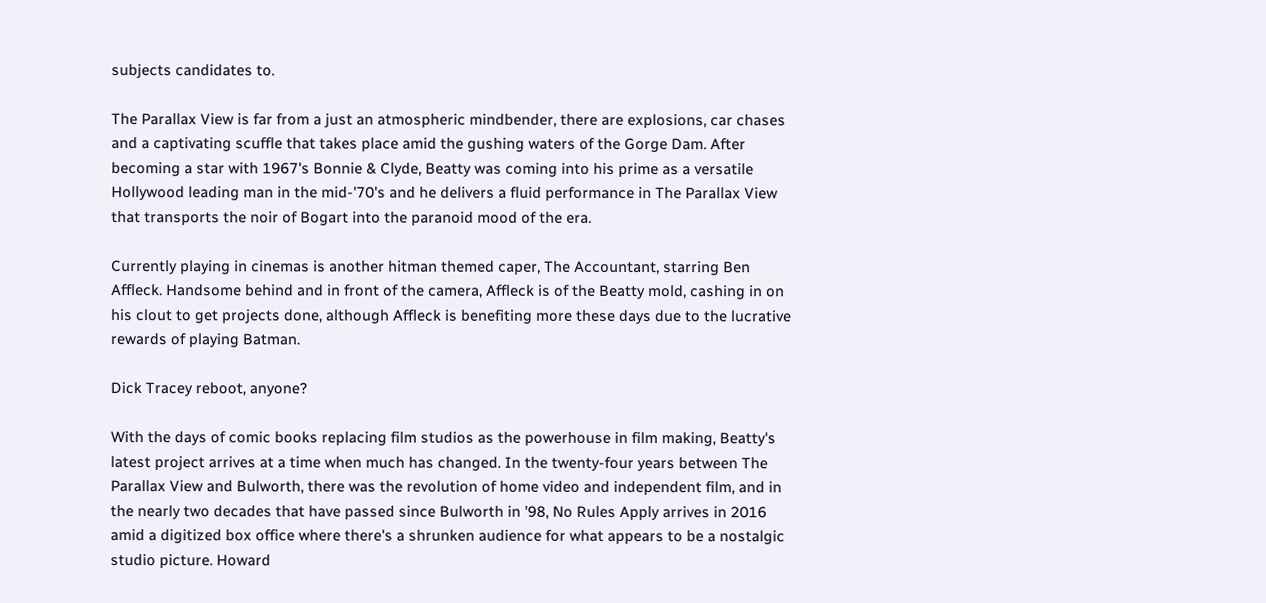subjects candidates to.

The Parallax View is far from a just an atmospheric mindbender, there are explosions, car chases and a captivating scuffle that takes place amid the gushing waters of the Gorge Dam. After becoming a star with 1967's Bonnie & Clyde, Beatty was coming into his prime as a versatile Hollywood leading man in the mid-'70's and he delivers a fluid performance in The Parallax View that transports the noir of Bogart into the paranoid mood of the era.

Currently playing in cinemas is another hitman themed caper, The Accountant, starring Ben Affleck. Handsome behind and in front of the camera, Affleck is of the Beatty mold, cashing in on his clout to get projects done, although Affleck is benefiting more these days due to the lucrative rewards of playing Batman.

Dick Tracey reboot, anyone?

With the days of comic books replacing film studios as the powerhouse in film making, Beatty's latest project arrives at a time when much has changed. In the twenty-four years between The Parallax View and Bulworth, there was the revolution of home video and independent film, and in the nearly two decades that have passed since Bulworth in '98, No Rules Apply arrives in 2016 amid a digitized box office where there's a shrunken audience for what appears to be a nostalgic studio picture. Howard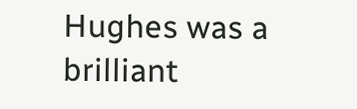Hughes was a brilliant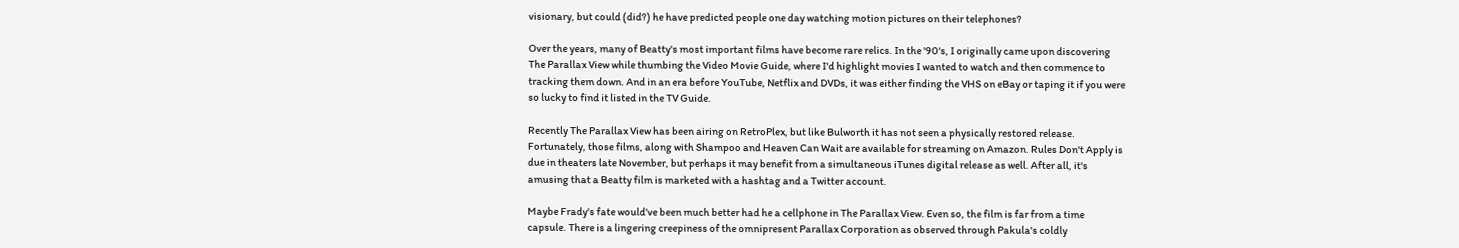visionary, but could (did?) he have predicted people one day watching motion pictures on their telephones?

Over the years, many of Beatty's most important films have become rare relics. In the '90's, I originally came upon discovering The Parallax View while thumbing the Video Movie Guide, where I'd highlight movies I wanted to watch and then commence to tracking them down. And in an era before YouTube, Netflix and DVDs, it was either finding the VHS on eBay or taping it if you were so lucky to find it listed in the TV Guide.

Recently The Parallax View has been airing on RetroPlex, but like Bulworth it has not seen a physically restored release. Fortunately, those films, along with Shampoo and Heaven Can Wait are available for streaming on Amazon. Rules Don't Apply is due in theaters late November, but perhaps it may benefit from a simultaneous iTunes digital release as well. After all, it's amusing that a Beatty film is marketed with a hashtag and a Twitter account.

Maybe Frady's fate would've been much better had he a cellphone in The Parallax View. Even so, the film is far from a time capsule. There is a lingering creepiness of the omnipresent Parallax Corporation as observed through Pakula's coldly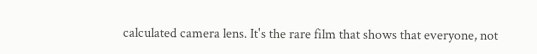calculated camera lens. It's the rare film that shows that everyone, not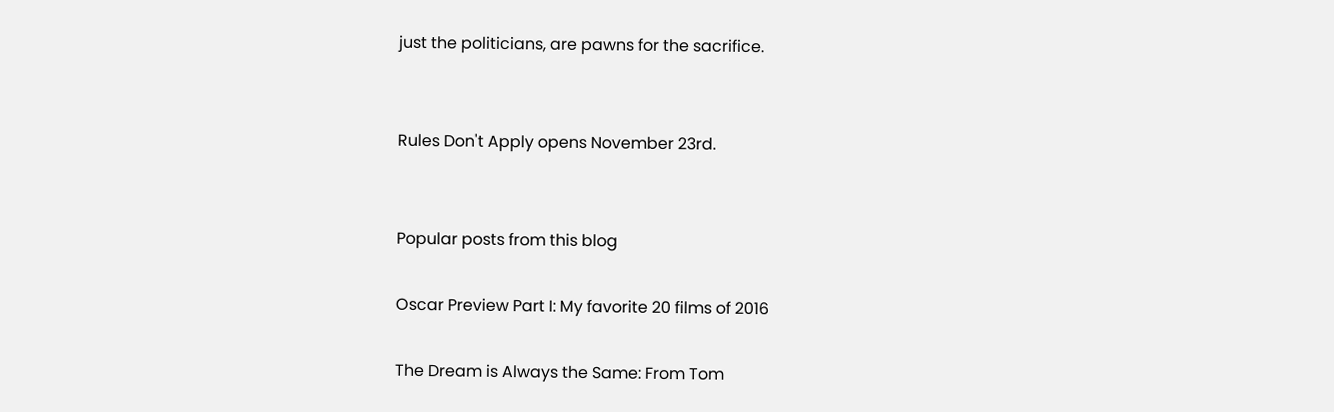just the politicians, are pawns for the sacrifice.


Rules Don't Apply opens November 23rd.


Popular posts from this blog

Oscar Preview Part I: My favorite 20 films of 2016

The Dream is Always the Same: From Tom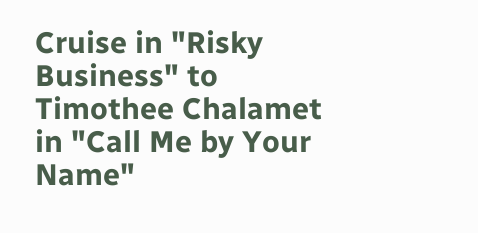Cruise in "Risky Business" to Timothee Chalamet in "Call Me by Your Name"